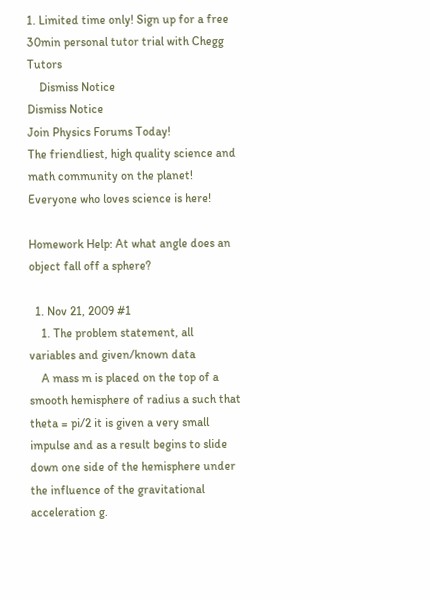1. Limited time only! Sign up for a free 30min personal tutor trial with Chegg Tutors
    Dismiss Notice
Dismiss Notice
Join Physics Forums Today!
The friendliest, high quality science and math community on the planet! Everyone who loves science is here!

Homework Help: At what angle does an object fall off a sphere?

  1. Nov 21, 2009 #1
    1. The problem statement, all variables and given/known data
    A mass m is placed on the top of a smooth hemisphere of radius a such that theta = pi/2 it is given a very small impulse and as a result begins to slide down one side of the hemisphere under the influence of the gravitational acceleration g.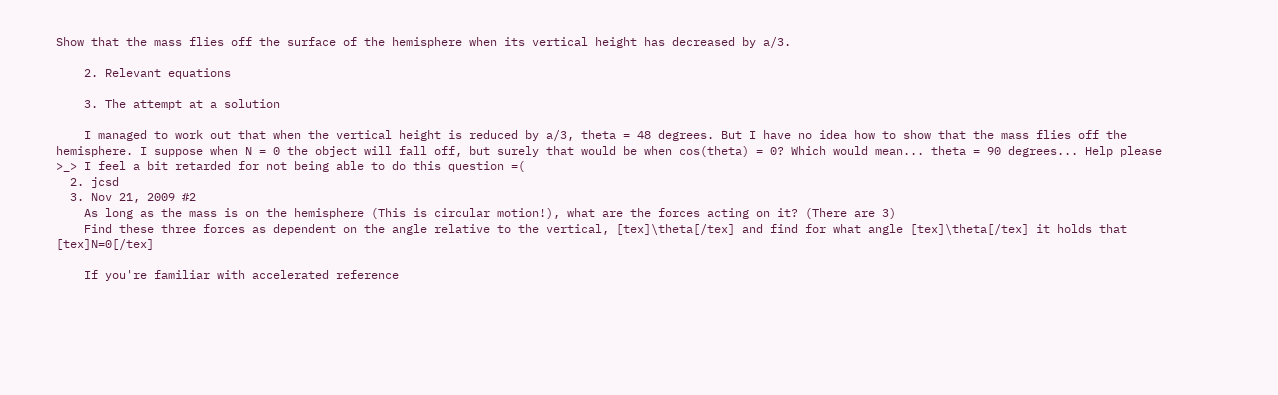Show that the mass flies off the surface of the hemisphere when its vertical height has decreased by a/3.

    2. Relevant equations

    3. The attempt at a solution

    I managed to work out that when the vertical height is reduced by a/3, theta = 48 degrees. But I have no idea how to show that the mass flies off the hemisphere. I suppose when N = 0 the object will fall off, but surely that would be when cos(theta) = 0? Which would mean... theta = 90 degrees... Help please >_> I feel a bit retarded for not being able to do this question =(
  2. jcsd
  3. Nov 21, 2009 #2
    As long as the mass is on the hemisphere (This is circular motion!), what are the forces acting on it? (There are 3)
    Find these three forces as dependent on the angle relative to the vertical, [tex]\theta[/tex] and find for what angle [tex]\theta[/tex] it holds that [tex]N=0[/tex]

    If you're familiar with accelerated reference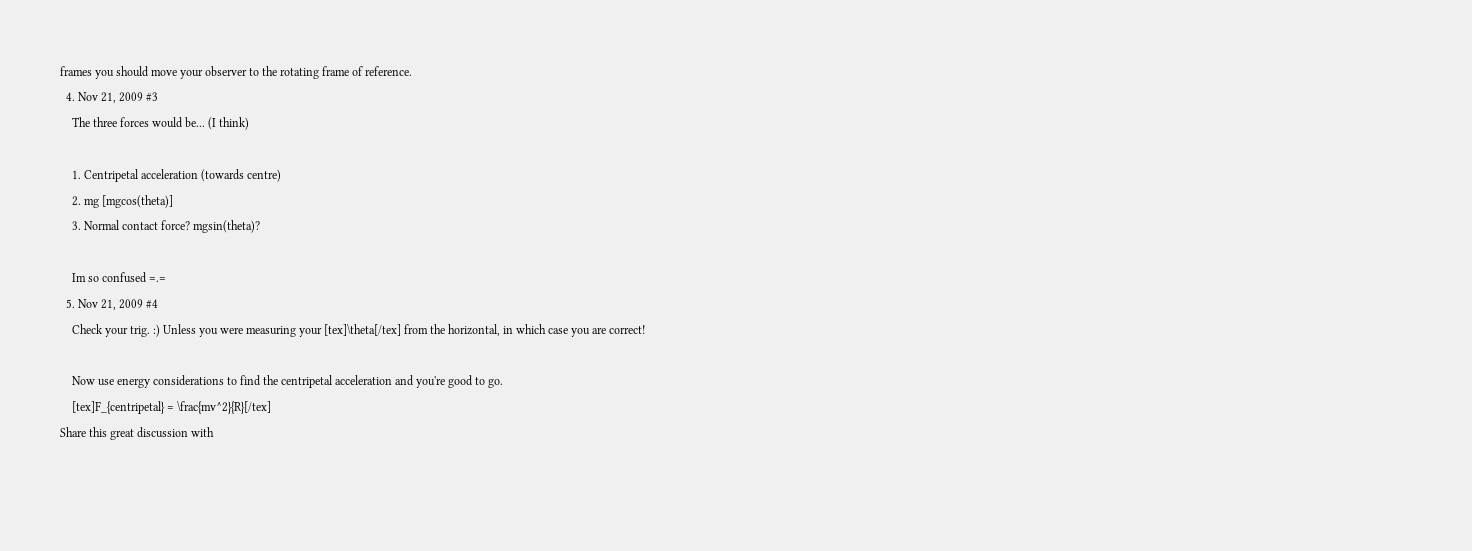frames you should move your observer to the rotating frame of reference.
  4. Nov 21, 2009 #3
    The three forces would be... (I think)

    1. Centripetal acceleration (towards centre)
    2. mg [mgcos(theta)]
    3. Normal contact force? mgsin(theta)?

    Im so confused =.=
  5. Nov 21, 2009 #4
    Check your trig. :) Unless you were measuring your [tex]\theta[/tex] from the horizontal, in which case you are correct!

    Now use energy considerations to find the centripetal acceleration and you're good to go.
    [tex]F_{centripetal} = \frac{mv^2}{R}[/tex]
Share this great discussion with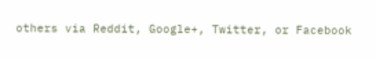others via Reddit, Google+, Twitter, or Facebook